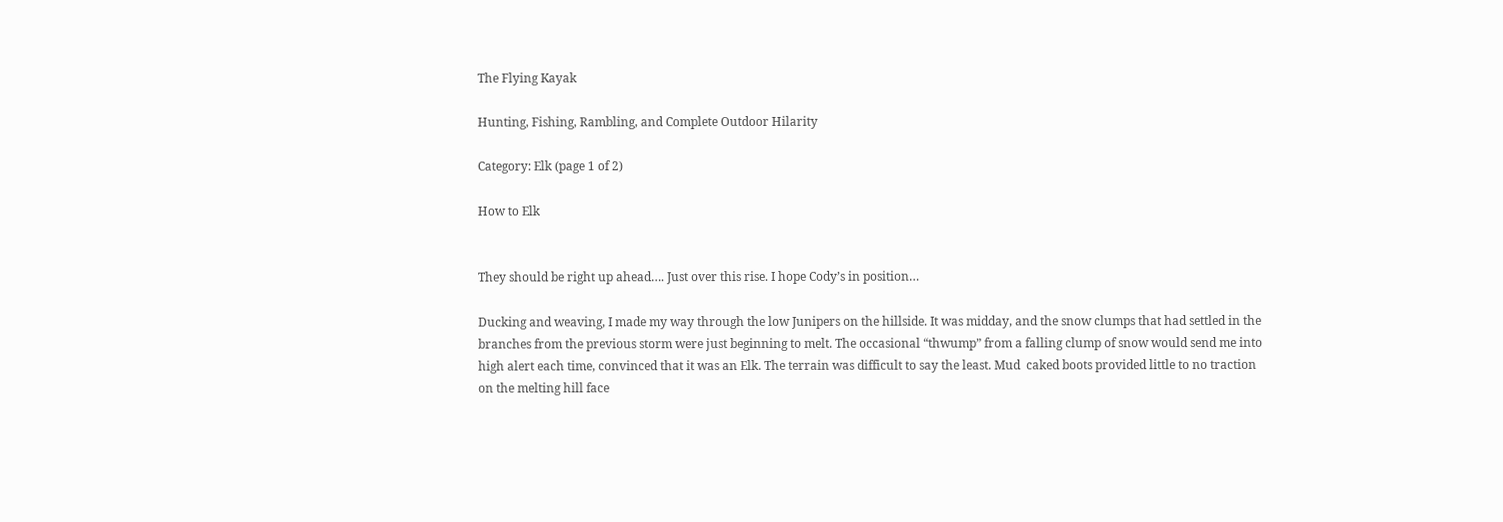The Flying Kayak

Hunting, Fishing, Rambling, and Complete Outdoor Hilarity

Category: Elk (page 1 of 2)

How to Elk


They should be right up ahead…. Just over this rise. I hope Cody’s in position…

Ducking and weaving, I made my way through the low Junipers on the hillside. It was midday, and the snow clumps that had settled in the branches from the previous storm were just beginning to melt. The occasional “thwump” from a falling clump of snow would send me into high alert each time, convinced that it was an Elk. The terrain was difficult to say the least. Mud  caked boots provided little to no traction on the melting hill face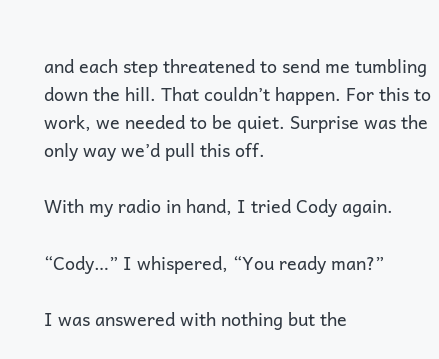and each step threatened to send me tumbling down the hill. That couldn’t happen. For this to work, we needed to be quiet. Surprise was the only way we’d pull this off.

With my radio in hand, I tried Cody again.

“Cody…” I whispered, “You ready man?”

I was answered with nothing but the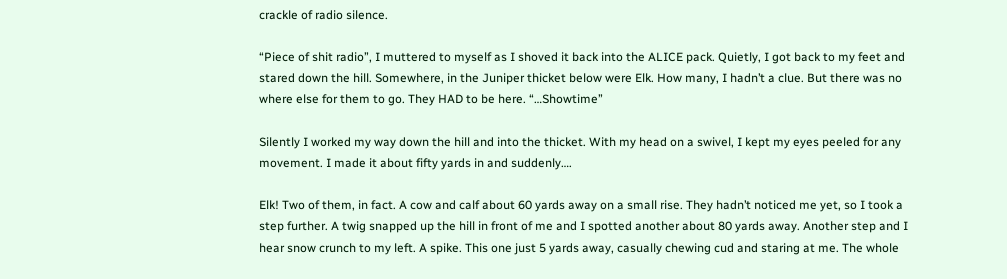crackle of radio silence.

“Piece of shit radio”, I muttered to myself as I shoved it back into the ALICE pack. Quietly, I got back to my feet and stared down the hill. Somewhere, in the Juniper thicket below were Elk. How many, I hadn’t a clue. But there was no where else for them to go. They HAD to be here. “…Showtime”

Silently I worked my way down the hill and into the thicket. With my head on a swivel, I kept my eyes peeled for any movement. I made it about fifty yards in and suddenly….

Elk! Two of them, in fact. A cow and calf about 60 yards away on a small rise. They hadn’t noticed me yet, so I took a step further. A twig snapped up the hill in front of me and I spotted another about 80 yards away. Another step and I hear snow crunch to my left. A spike. This one just 5 yards away, casually chewing cud and staring at me. The whole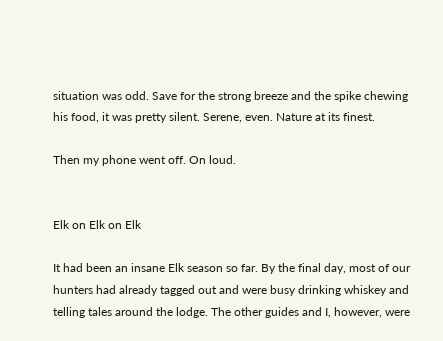situation was odd. Save for the strong breeze and the spike chewing his food, it was pretty silent. Serene, even. Nature at its finest.

Then my phone went off. On loud.


Elk on Elk on Elk

It had been an insane Elk season so far. By the final day, most of our hunters had already tagged out and were busy drinking whiskey and telling tales around the lodge. The other guides and I, however, were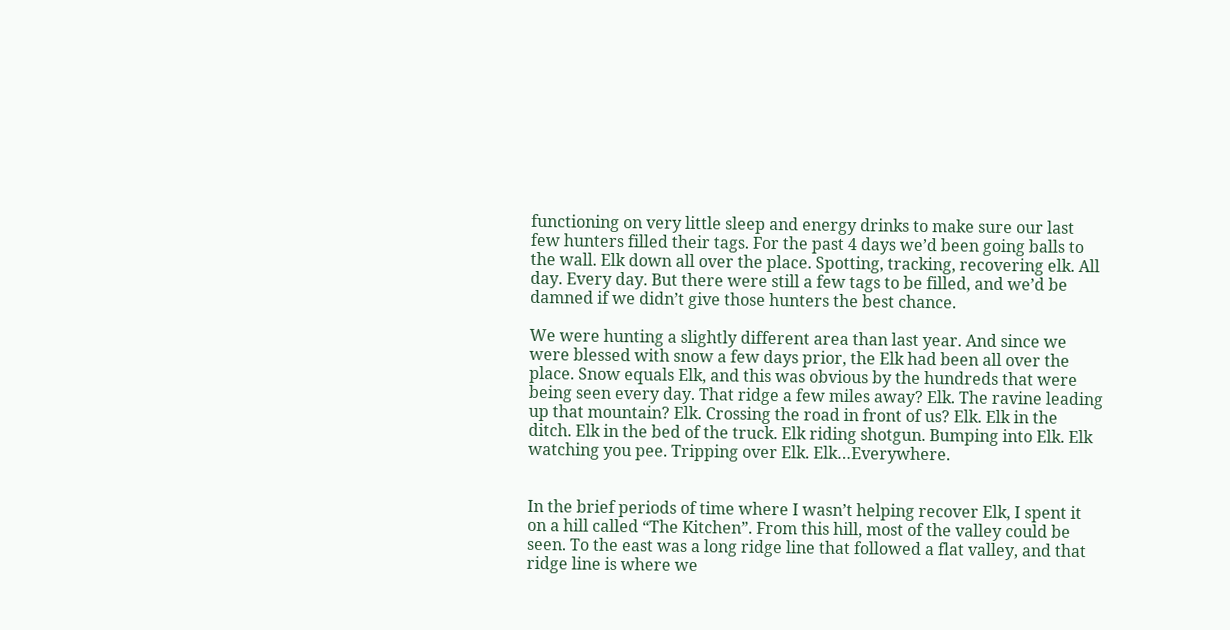functioning on very little sleep and energy drinks to make sure our last few hunters filled their tags. For the past 4 days we’d been going balls to the wall. Elk down all over the place. Spotting, tracking, recovering elk. All day. Every day. But there were still a few tags to be filled, and we’d be damned if we didn’t give those hunters the best chance.

We were hunting a slightly different area than last year. And since we were blessed with snow a few days prior, the Elk had been all over the place. Snow equals Elk, and this was obvious by the hundreds that were being seen every day. That ridge a few miles away? Elk. The ravine leading up that mountain? Elk. Crossing the road in front of us? Elk. Elk in the ditch. Elk in the bed of the truck. Elk riding shotgun. Bumping into Elk. Elk watching you pee. Tripping over Elk. Elk…Everywhere.


In the brief periods of time where I wasn’t helping recover Elk, I spent it on a hill called “The Kitchen”. From this hill, most of the valley could be seen. To the east was a long ridge line that followed a flat valley, and that ridge line is where we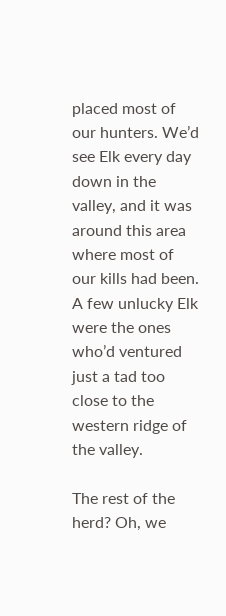placed most of our hunters. We’d see Elk every day down in the valley, and it was around this area where most of our kills had been. A few unlucky Elk were the ones who’d ventured just a tad too close to the western ridge of the valley.

The rest of the herd? Oh, we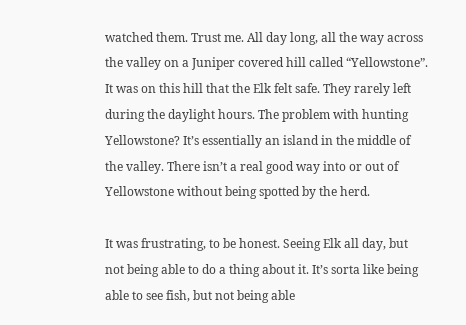watched them. Trust me. All day long, all the way across the valley on a Juniper covered hill called “Yellowstone”. It was on this hill that the Elk felt safe. They rarely left during the daylight hours. The problem with hunting Yellowstone? It’s essentially an island in the middle of the valley. There isn’t a real good way into or out of Yellowstone without being spotted by the herd.

It was frustrating, to be honest. Seeing Elk all day, but not being able to do a thing about it. It’s sorta like being able to see fish, but not being able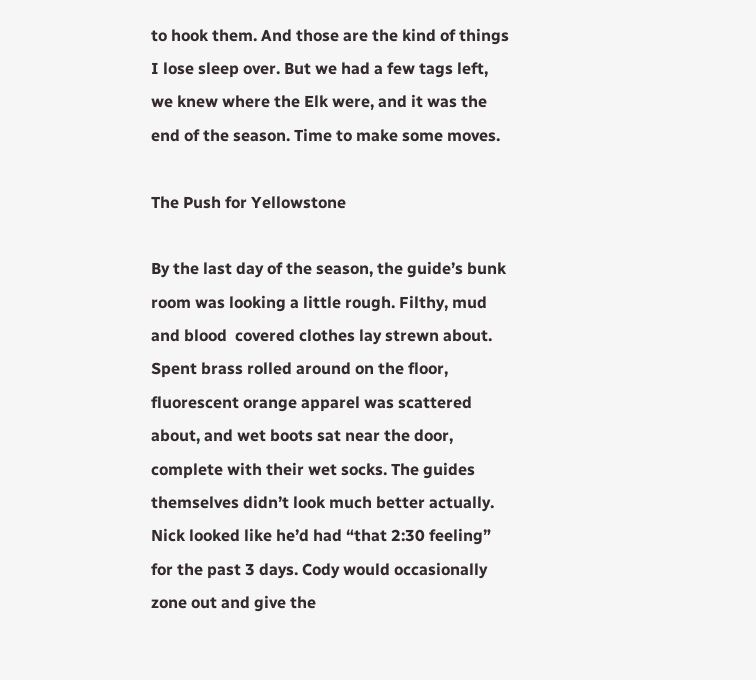to hook them. And those are the kind of things I lose sleep over. But we had a few tags left, we knew where the Elk were, and it was the end of the season. Time to make some moves.

The Push for Yellowstone

By the last day of the season, the guide’s bunk room was looking a little rough. Filthy, mud and blood  covered clothes lay strewn about. Spent brass rolled around on the floor, fluorescent orange apparel was scattered about, and wet boots sat near the door, complete with their wet socks. The guides themselves didn’t look much better actually. Nick looked like he’d had “that 2:30 feeling” for the past 3 days. Cody would occasionally zone out and give the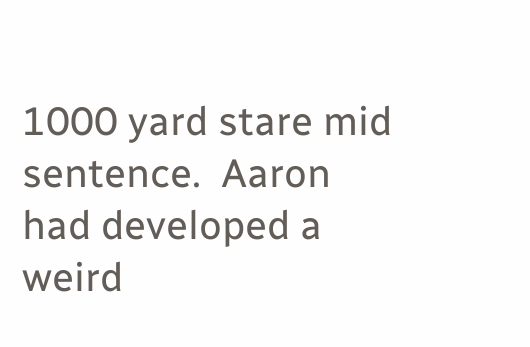1000 yard stare mid sentence.  Aaron had developed a weird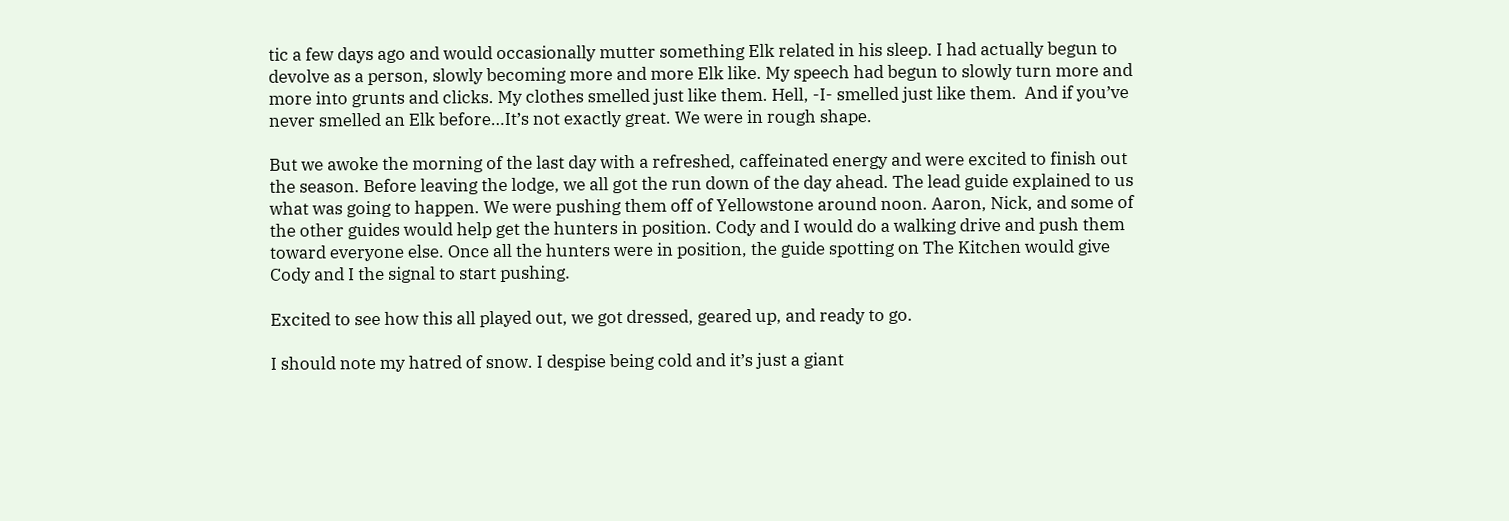tic a few days ago and would occasionally mutter something Elk related in his sleep. I had actually begun to devolve as a person, slowly becoming more and more Elk like. My speech had begun to slowly turn more and more into grunts and clicks. My clothes smelled just like them. Hell, -I- smelled just like them.  And if you’ve never smelled an Elk before…It’s not exactly great. We were in rough shape.

But we awoke the morning of the last day with a refreshed, caffeinated energy and were excited to finish out the season. Before leaving the lodge, we all got the run down of the day ahead. The lead guide explained to us what was going to happen. We were pushing them off of Yellowstone around noon. Aaron, Nick, and some of the other guides would help get the hunters in position. Cody and I would do a walking drive and push them toward everyone else. Once all the hunters were in position, the guide spotting on The Kitchen would give Cody and I the signal to start pushing.

Excited to see how this all played out, we got dressed, geared up, and ready to go.

I should note my hatred of snow. I despise being cold and it’s just a giant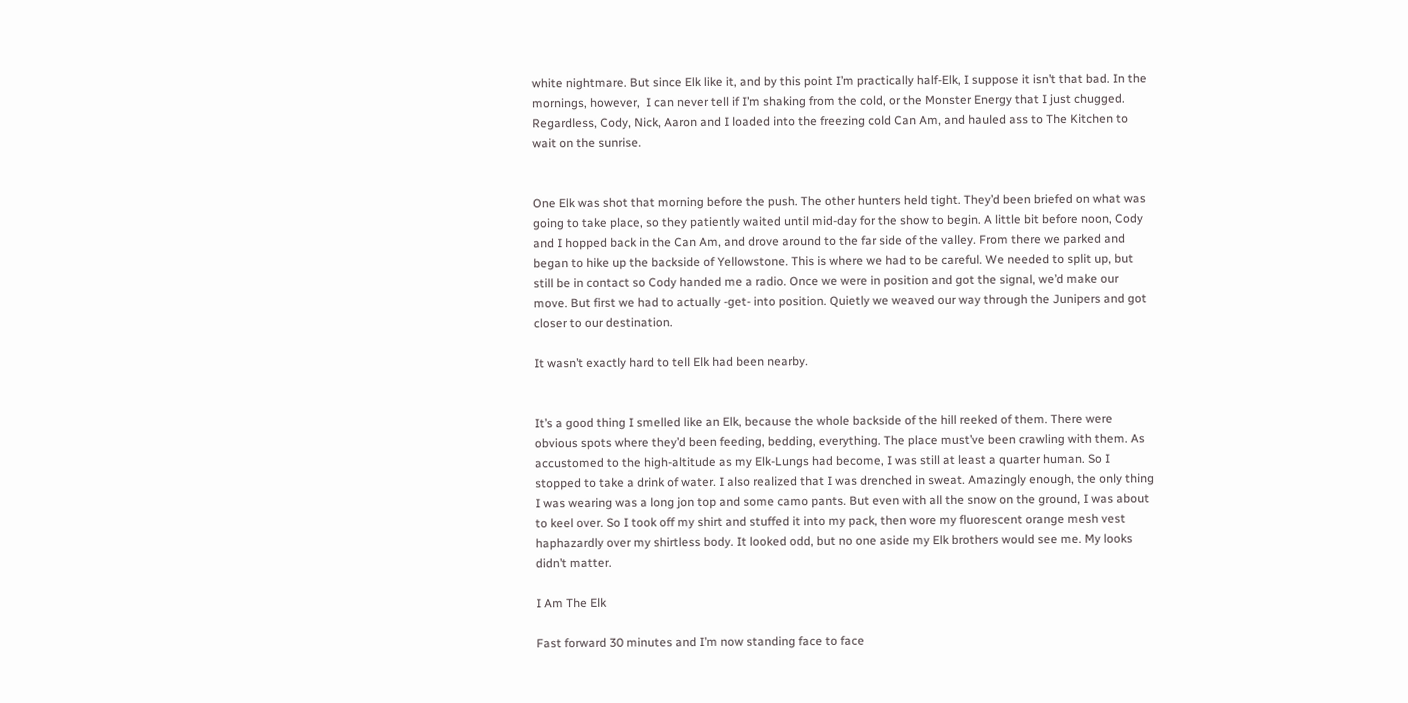white nightmare. But since Elk like it, and by this point I’m practically half-Elk, I suppose it isn’t that bad. In the mornings, however,  I can never tell if I’m shaking from the cold, or the Monster Energy that I just chugged. Regardless, Cody, Nick, Aaron and I loaded into the freezing cold Can Am, and hauled ass to The Kitchen to wait on the sunrise.


One Elk was shot that morning before the push. The other hunters held tight. They’d been briefed on what was going to take place, so they patiently waited until mid-day for the show to begin. A little bit before noon, Cody and I hopped back in the Can Am, and drove around to the far side of the valley. From there we parked and began to hike up the backside of Yellowstone. This is where we had to be careful. We needed to split up, but still be in contact so Cody handed me a radio. Once we were in position and got the signal, we’d make our move. But first we had to actually -get- into position. Quietly we weaved our way through the Junipers and got closer to our destination.

It wasn’t exactly hard to tell Elk had been nearby.


It’s a good thing I smelled like an Elk, because the whole backside of the hill reeked of them. There were obvious spots where they’d been feeding, bedding, everything. The place must’ve been crawling with them. As accustomed to the high-altitude as my Elk-Lungs had become, I was still at least a quarter human. So I stopped to take a drink of water. I also realized that I was drenched in sweat. Amazingly enough, the only thing I was wearing was a long jon top and some camo pants. But even with all the snow on the ground, I was about to keel over. So I took off my shirt and stuffed it into my pack, then wore my fluorescent orange mesh vest haphazardly over my shirtless body. It looked odd, but no one aside my Elk brothers would see me. My looks didn’t matter.

I Am The Elk

Fast forward 30 minutes and I’m now standing face to face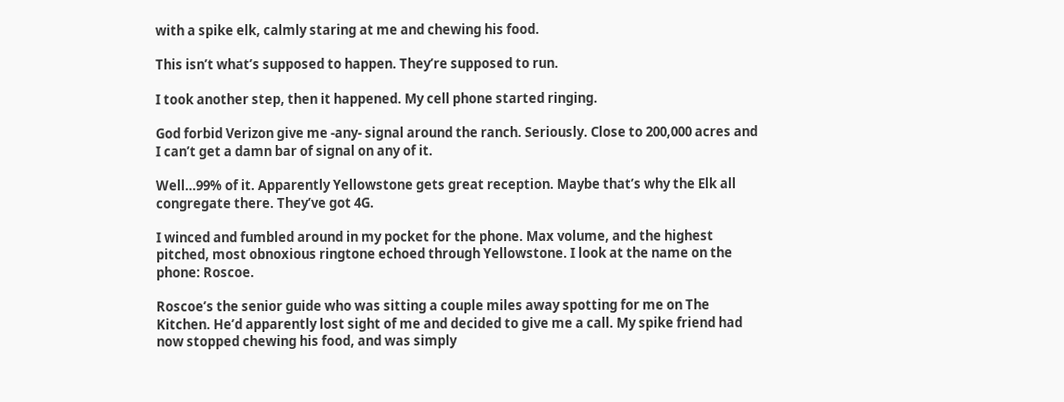with a spike elk, calmly staring at me and chewing his food.

This isn’t what’s supposed to happen. They’re supposed to run.

I took another step, then it happened. My cell phone started ringing.

God forbid Verizon give me -any- signal around the ranch. Seriously. Close to 200,000 acres and I can’t get a damn bar of signal on any of it.

Well…99% of it. Apparently Yellowstone gets great reception. Maybe that’s why the Elk all congregate there. They’ve got 4G.

I winced and fumbled around in my pocket for the phone. Max volume, and the highest pitched, most obnoxious ringtone echoed through Yellowstone. I look at the name on the phone: Roscoe.

Roscoe’s the senior guide who was sitting a couple miles away spotting for me on The Kitchen. He’d apparently lost sight of me and decided to give me a call. My spike friend had now stopped chewing his food, and was simply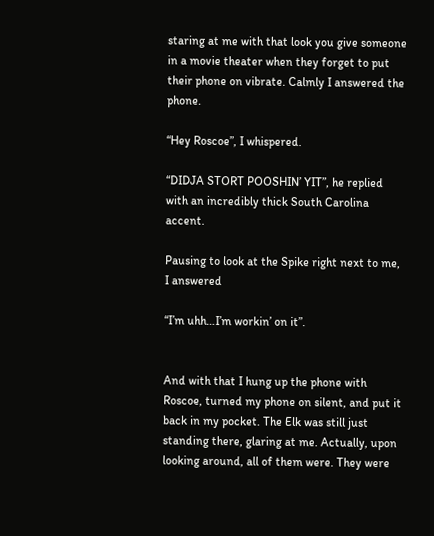staring at me with that look you give someone in a movie theater when they forget to put their phone on vibrate. Calmly I answered the phone.

“Hey Roscoe”, I whispered.

“DIDJA STORT POOSHIN’ YIT”, he replied with an incredibly thick South Carolina accent.

Pausing to look at the Spike right next to me, I answered

“I’m uhh…I’m workin’ on it”.


And with that I hung up the phone with Roscoe, turned my phone on silent, and put it back in my pocket. The Elk was still just standing there, glaring at me. Actually, upon looking around, all of them were. They were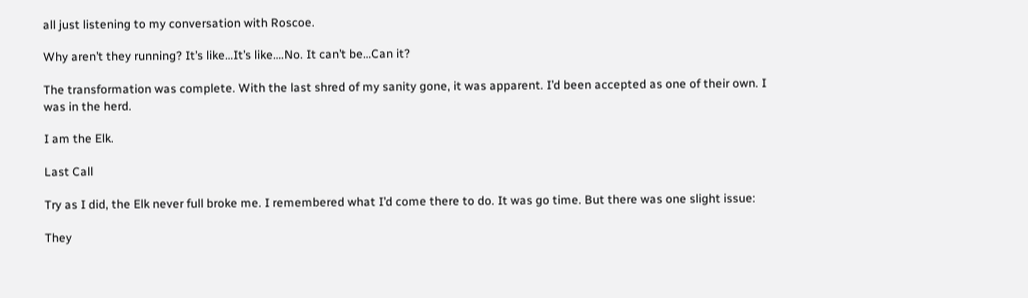all just listening to my conversation with Roscoe.

Why aren’t they running? It’s like…It’s like….No. It can’t be…Can it?

The transformation was complete. With the last shred of my sanity gone, it was apparent. I’d been accepted as one of their own. I was in the herd.

I am the Elk.

Last Call

Try as I did, the Elk never full broke me. I remembered what I’d come there to do. It was go time. But there was one slight issue:

They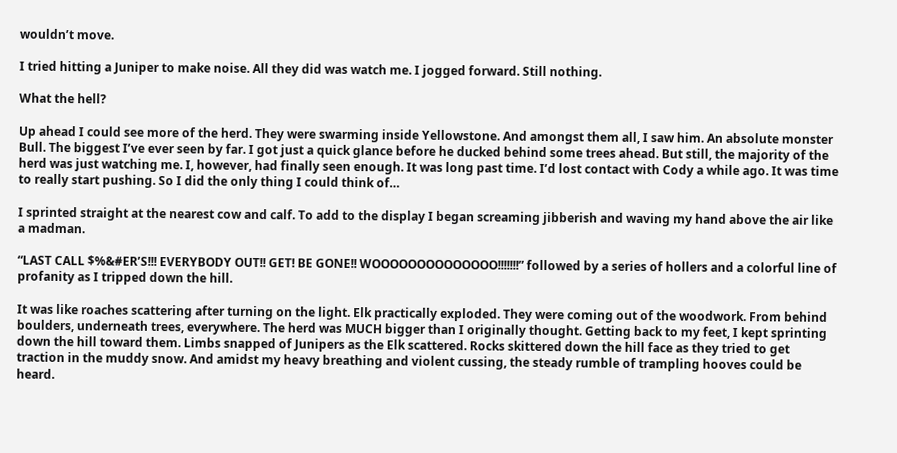wouldn’t move.

I tried hitting a Juniper to make noise. All they did was watch me. I jogged forward. Still nothing.

What the hell?

Up ahead I could see more of the herd. They were swarming inside Yellowstone. And amongst them all, I saw him. An absolute monster Bull. The biggest I’ve ever seen by far. I got just a quick glance before he ducked behind some trees ahead. But still, the majority of the herd was just watching me. I, however, had finally seen enough. It was long past time. I’d lost contact with Cody a while ago. It was time to really start pushing. So I did the only thing I could think of…

I sprinted straight at the nearest cow and calf. To add to the display I began screaming jibberish and waving my hand above the air like a madman.

“LAST CALL $%&#ER’S!!! EVERYBODY OUT!! GET! BE GONE!! WOOOOOOOOOOOOOO!!!!!!!” followed by a series of hollers and a colorful line of profanity as I tripped down the hill.

It was like roaches scattering after turning on the light. Elk practically exploded. They were coming out of the woodwork. From behind boulders, underneath trees, everywhere. The herd was MUCH bigger than I originally thought. Getting back to my feet, I kept sprinting down the hill toward them. Limbs snapped of Junipers as the Elk scattered. Rocks skittered down the hill face as they tried to get traction in the muddy snow. And amidst my heavy breathing and violent cussing, the steady rumble of trampling hooves could be heard.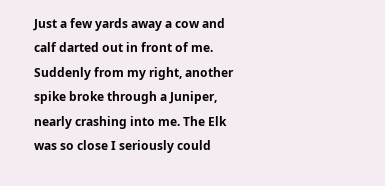Just a few yards away a cow and calf darted out in front of me. Suddenly from my right, another spike broke through a Juniper, nearly crashing into me. The Elk was so close I seriously could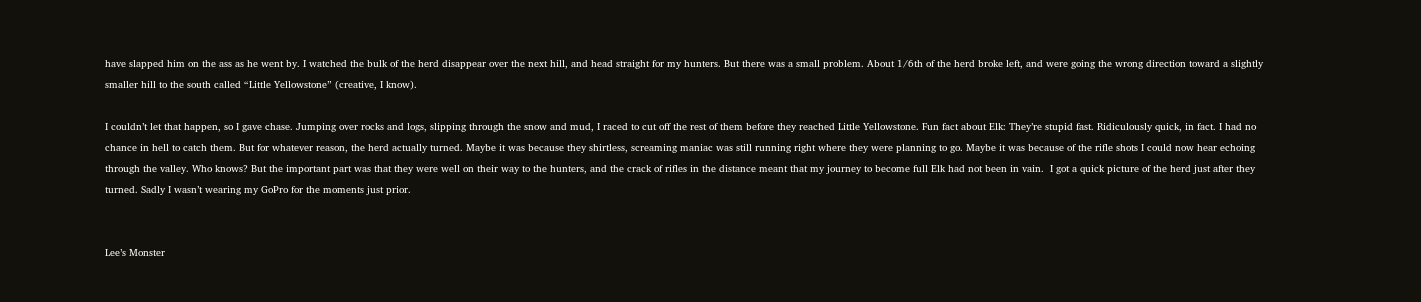have slapped him on the ass as he went by. I watched the bulk of the herd disappear over the next hill, and head straight for my hunters. But there was a small problem. About 1/6th of the herd broke left, and were going the wrong direction toward a slightly smaller hill to the south called “Little Yellowstone” (creative, I know).

I couldn’t let that happen, so I gave chase. Jumping over rocks and logs, slipping through the snow and mud, I raced to cut off the rest of them before they reached Little Yellowstone. Fun fact about Elk: They’re stupid fast. Ridiculously quick, in fact. I had no chance in hell to catch them. But for whatever reason, the herd actually turned. Maybe it was because they shirtless, screaming maniac was still running right where they were planning to go. Maybe it was because of the rifle shots I could now hear echoing through the valley. Who knows? But the important part was that they were well on their way to the hunters, and the crack of rifles in the distance meant that my journey to become full Elk had not been in vain.  I got a quick picture of the herd just after they turned. Sadly I wasn’t wearing my GoPro for the moments just prior.


Lee’s Monster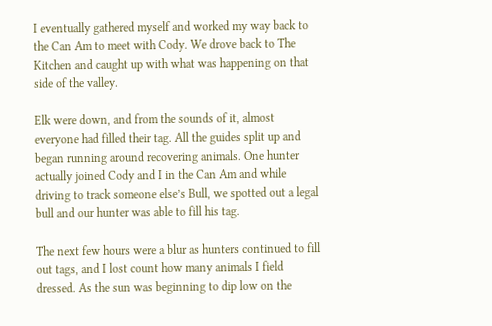I eventually gathered myself and worked my way back to the Can Am to meet with Cody. We drove back to The Kitchen and caught up with what was happening on that side of the valley.

Elk were down, and from the sounds of it, almost everyone had filled their tag. All the guides split up and began running around recovering animals. One hunter actually joined Cody and I in the Can Am and while driving to track someone else’s Bull, we spotted out a legal bull and our hunter was able to fill his tag.

The next few hours were a blur as hunters continued to fill out tags, and I lost count how many animals I field dressed. As the sun was beginning to dip low on the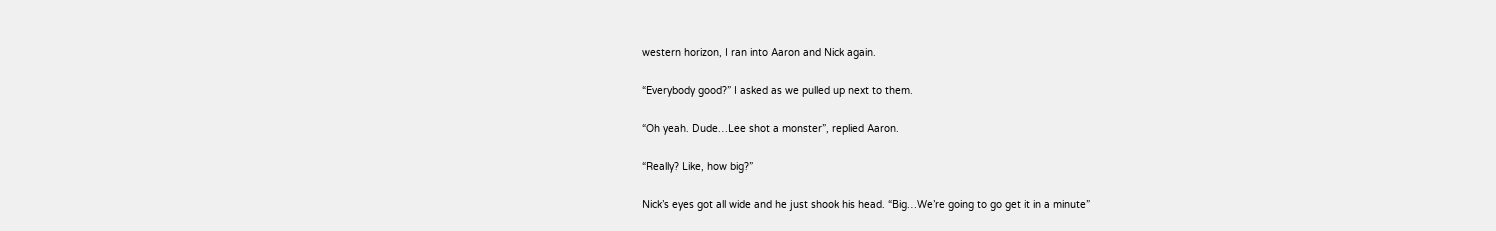western horizon, I ran into Aaron and Nick again.

“Everybody good?” I asked as we pulled up next to them.

“Oh yeah. Dude…Lee shot a monster”, replied Aaron.

“Really? Like, how big?”

Nick’s eyes got all wide and he just shook his head. “Big…We’re going to go get it in a minute”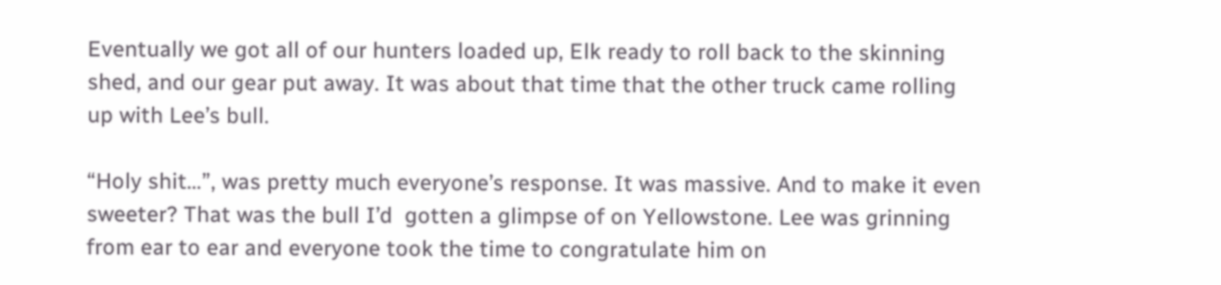Eventually we got all of our hunters loaded up, Elk ready to roll back to the skinning shed, and our gear put away. It was about that time that the other truck came rolling up with Lee’s bull.

“Holy shit…”, was pretty much everyone’s response. It was massive. And to make it even sweeter? That was the bull I’d  gotten a glimpse of on Yellowstone. Lee was grinning from ear to ear and everyone took the time to congratulate him on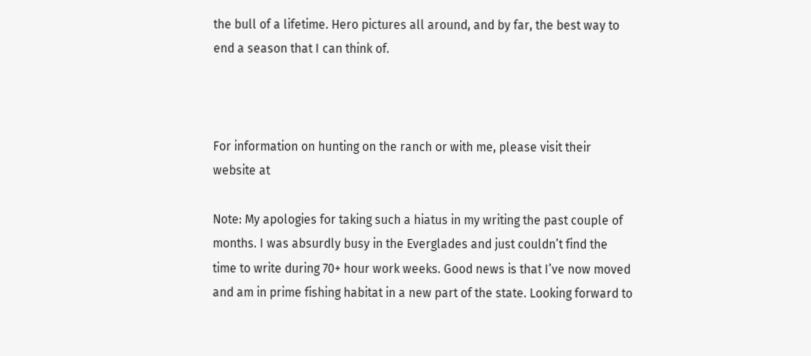the bull of a lifetime. Hero pictures all around, and by far, the best way to end a season that I can think of.



For information on hunting on the ranch or with me, please visit their website at

Note: My apologies for taking such a hiatus in my writing the past couple of months. I was absurdly busy in the Everglades and just couldn’t find the time to write during 70+ hour work weeks. Good news is that I’ve now moved and am in prime fishing habitat in a new part of the state. Looking forward to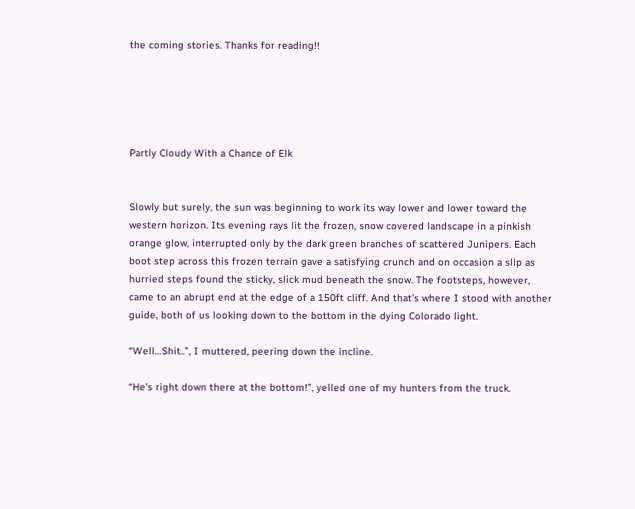the coming stories. Thanks for reading!!





Partly Cloudy With a Chance of Elk


Slowly but surely, the sun was beginning to work its way lower and lower toward the western horizon. Its evening rays lit the frozen, snow covered landscape in a pinkish orange glow, interrupted only by the dark green branches of scattered Junipers. Each boot step across this frozen terrain gave a satisfying crunch and on occasion a slip as hurried steps found the sticky, slick mud beneath the snow. The footsteps, however, came to an abrupt end at the edge of a 150ft cliff. And that’s where I stood with another guide, both of us looking down to the bottom in the dying Colorado light.

“Well…Shit..”, I muttered, peering down the incline.

“He’s right down there at the bottom!”, yelled one of my hunters from the truck.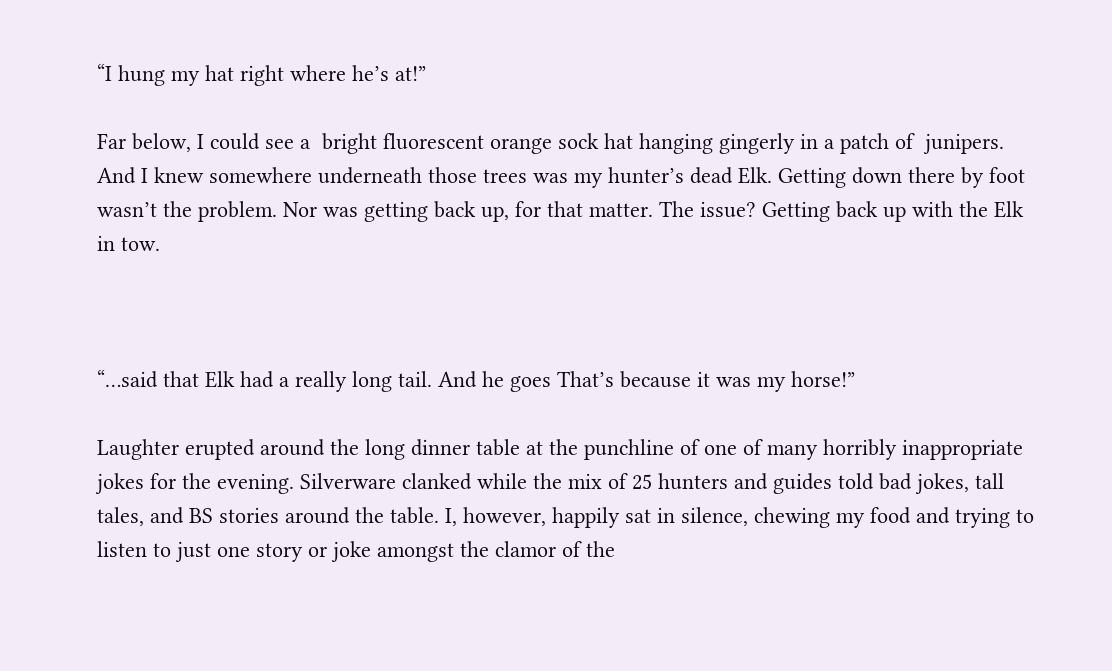“I hung my hat right where he’s at!”

Far below, I could see a  bright fluorescent orange sock hat hanging gingerly in a patch of  junipers. And I knew somewhere underneath those trees was my hunter’s dead Elk. Getting down there by foot wasn’t the problem. Nor was getting back up, for that matter. The issue? Getting back up with the Elk in tow.



“…said that Elk had a really long tail. And he goes That’s because it was my horse!”

Laughter erupted around the long dinner table at the punchline of one of many horribly inappropriate jokes for the evening. Silverware clanked while the mix of 25 hunters and guides told bad jokes, tall tales, and BS stories around the table. I, however, happily sat in silence, chewing my food and trying to listen to just one story or joke amongst the clamor of the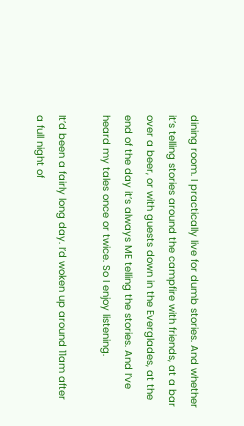dining room. I practically live for dumb stories. And whether it’s telling stories around the campfire with friends, at a bar over a beer, or with guests down in the Everglades, at the end of the day it’s always ME telling the stories. And I’ve heard my tales once or twice. So I enjoy listening.

It’d been a fairly long day. I’d woken up around 11am after a full night of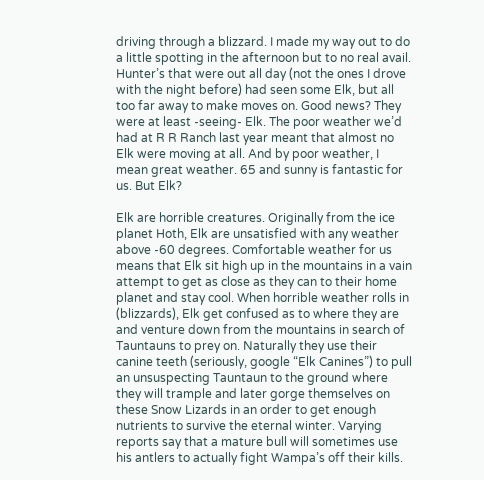driving through a blizzard. I made my way out to do a little spotting in the afternoon but to no real avail. Hunter’s that were out all day (not the ones I drove with the night before) had seen some Elk, but all too far away to make moves on. Good news? They were at least -seeing- Elk. The poor weather we’d had at R R Ranch last year meant that almost no Elk were moving at all. And by poor weather, I mean great weather. 65 and sunny is fantastic for us. But Elk?

Elk are horrible creatures. Originally from the ice planet Hoth, Elk are unsatisfied with any weather above -60 degrees. Comfortable weather for us means that Elk sit high up in the mountains in a vain attempt to get as close as they can to their home planet and stay cool. When horrible weather rolls in (blizzards), Elk get confused as to where they are and venture down from the mountains in search of Tauntauns to prey on. Naturally they use their canine teeth (seriously, google “Elk Canines”) to pull an unsuspecting Tauntaun to the ground where they will trample and later gorge themselves on these Snow Lizards in an order to get enough nutrients to survive the eternal winter. Varying reports say that a mature bull will sometimes use his antlers to actually fight Wampa’s off their kills.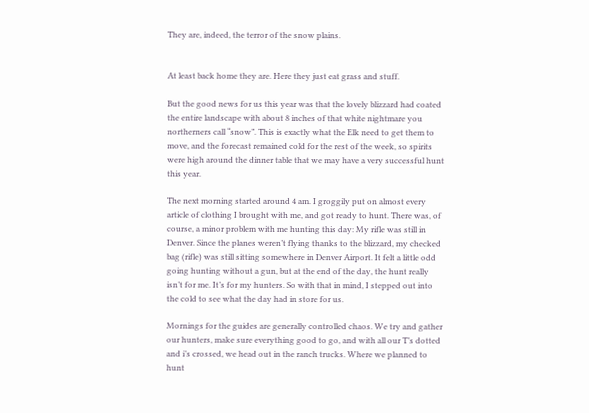They are, indeed, the terror of the snow plains.


At least back home they are. Here they just eat grass and stuff.

But the good news for us this year was that the lovely blizzard had coated the entire landscape with about 8 inches of that white nightmare you northerners call “snow”. This is exactly what the Elk need to get them to move, and the forecast remained cold for the rest of the week, so spirits were high around the dinner table that we may have a very successful hunt this year.

The next morning started around 4 am. I groggily put on almost every article of clothing I brought with me, and got ready to hunt. There was, of course, a minor problem with me hunting this day: My rifle was still in Denver. Since the planes weren’t flying thanks to the blizzard, my checked bag (rifle) was still sitting somewhere in Denver Airport. It felt a little odd going hunting without a gun, but at the end of the day, the hunt really isn’t for me. It’s for my hunters. So with that in mind, I stepped out into the cold to see what the day had in store for us.

Mornings for the guides are generally controlled chaos. We try and gather our hunters, make sure everything good to go, and with all our T’s dotted and i’s crossed, we head out in the ranch trucks. Where we planned to hunt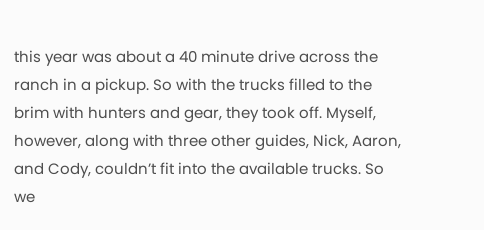this year was about a 40 minute drive across the ranch in a pickup. So with the trucks filled to the brim with hunters and gear, they took off. Myself, however, along with three other guides, Nick, Aaron, and Cody, couldn’t fit into the available trucks. So we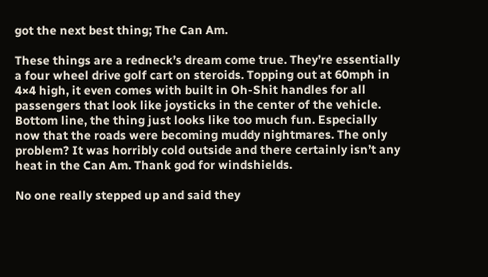got the next best thing; The Can Am.

These things are a redneck’s dream come true. They’re essentially a four wheel drive golf cart on steroids. Topping out at 60mph in 4×4 high, it even comes with built in Oh-Shit handles for all passengers that look like joysticks in the center of the vehicle. Bottom line, the thing just looks like too much fun. Especially now that the roads were becoming muddy nightmares. The only problem? It was horribly cold outside and there certainly isn’t any heat in the Can Am. Thank god for windshields.

No one really stepped up and said they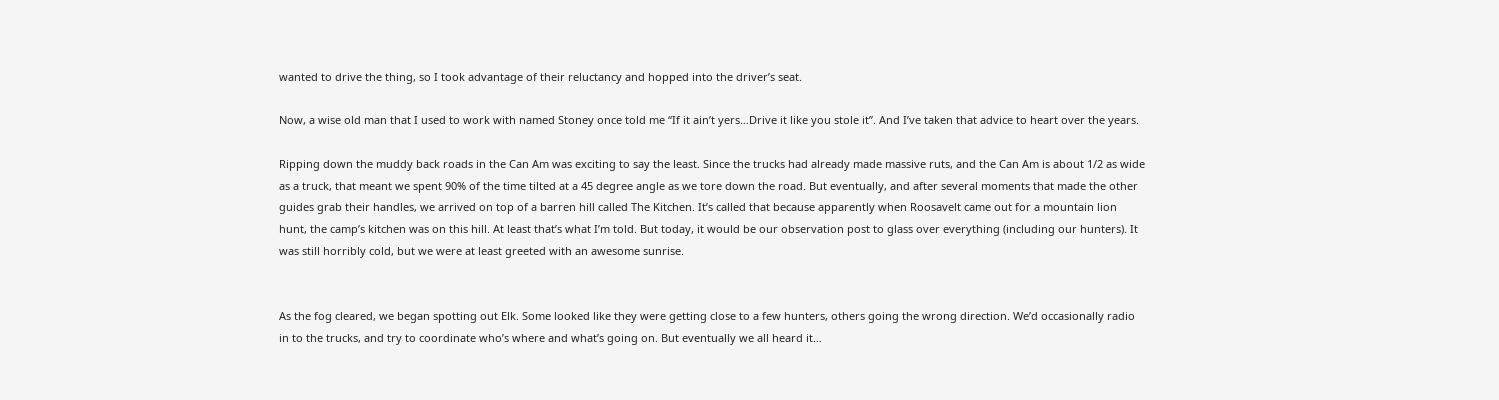wanted to drive the thing, so I took advantage of their reluctancy and hopped into the driver’s seat.

Now, a wise old man that I used to work with named Stoney once told me “If it ain’t yers…Drive it like you stole it”. And I’ve taken that advice to heart over the years.

Ripping down the muddy back roads in the Can Am was exciting to say the least. Since the trucks had already made massive ruts, and the Can Am is about 1/2 as wide as a truck, that meant we spent 90% of the time tilted at a 45 degree angle as we tore down the road. But eventually, and after several moments that made the other guides grab their handles, we arrived on top of a barren hill called The Kitchen. It’s called that because apparently when Roosavelt came out for a mountain lion hunt, the camp’s kitchen was on this hill. At least that’s what I’m told. But today, it would be our observation post to glass over everything (including our hunters). It was still horribly cold, but we were at least greeted with an awesome sunrise.


As the fog cleared, we began spotting out Elk. Some looked like they were getting close to a few hunters, others going the wrong direction. We’d occasionally radio in to the trucks, and try to coordinate who’s where and what’s going on. But eventually we all heard it…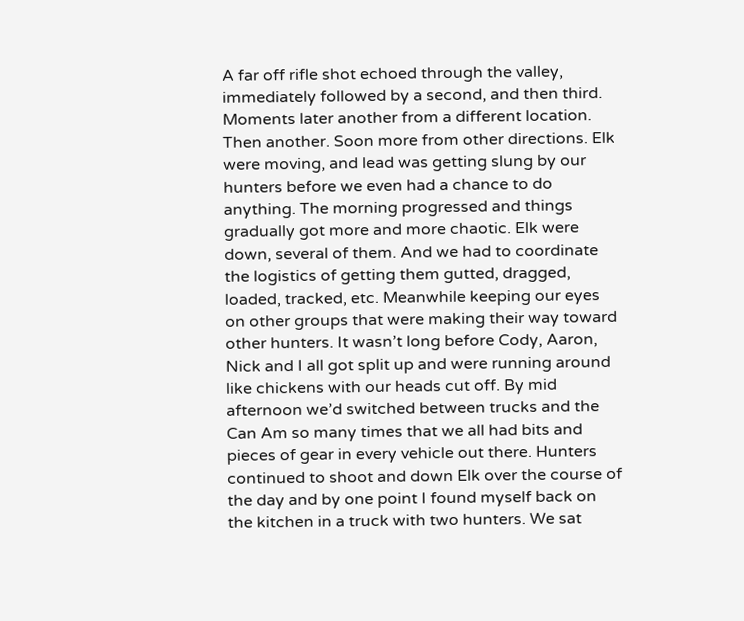A far off rifle shot echoed through the valley, immediately followed by a second, and then third. Moments later another from a different location. Then another. Soon more from other directions. Elk were moving, and lead was getting slung by our hunters before we even had a chance to do anything. The morning progressed and things gradually got more and more chaotic. Elk were down, several of them. And we had to coordinate the logistics of getting them gutted, dragged, loaded, tracked, etc. Meanwhile keeping our eyes on other groups that were making their way toward other hunters. It wasn’t long before Cody, Aaron, Nick and I all got split up and were running around like chickens with our heads cut off. By mid afternoon we’d switched between trucks and the Can Am so many times that we all had bits and pieces of gear in every vehicle out there. Hunters continued to shoot and down Elk over the course of the day and by one point I found myself back on the kitchen in a truck with two hunters. We sat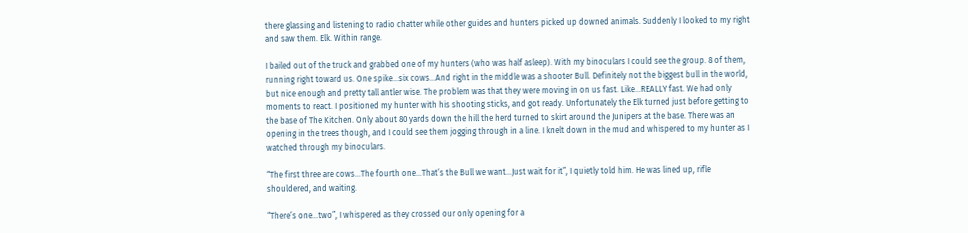there glassing and listening to radio chatter while other guides and hunters picked up downed animals. Suddenly I looked to my right and saw them. Elk. Within range.

I bailed out of the truck and grabbed one of my hunters (who was half asleep). With my binoculars I could see the group. 8 of them, running right toward us. One spike…six cows…And right in the middle was a shooter Bull. Definitely not the biggest bull in the world, but nice enough and pretty tall antler wise. The problem was that they were moving in on us fast. Like…REALLY fast. We had only moments to react. I positioned my hunter with his shooting sticks, and got ready. Unfortunately the Elk turned just before getting to the base of The Kitchen. Only about 80 yards down the hill the herd turned to skirt around the Junipers at the base. There was an opening in the trees though, and I could see them jogging through in a line. I knelt down in the mud and whispered to my hunter as I watched through my binoculars.

“The first three are cows…The fourth one…That’s the Bull we want…Just wait for it”, I quietly told him. He was lined up, rifle shouldered, and waiting.

“There’s one…two”, I whispered as they crossed our only opening for a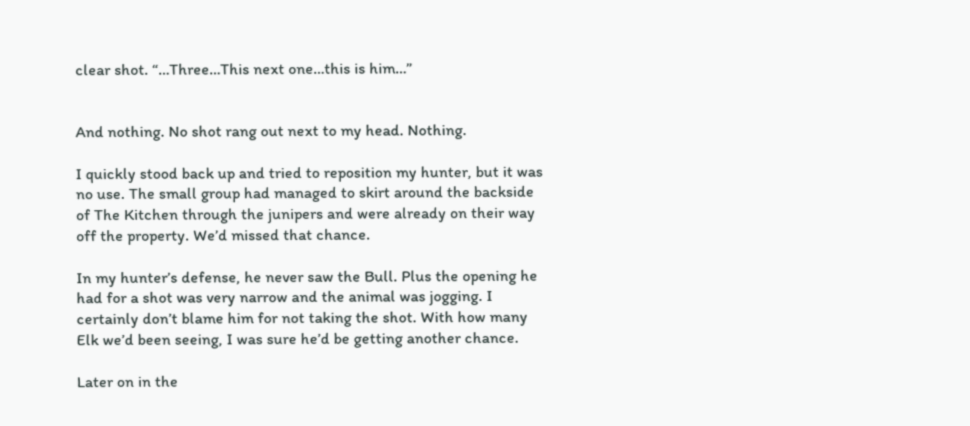clear shot. “…Three…This next one…this is him…”


And nothing. No shot rang out next to my head. Nothing.

I quickly stood back up and tried to reposition my hunter, but it was no use. The small group had managed to skirt around the backside of The Kitchen through the junipers and were already on their way off the property. We’d missed that chance.

In my hunter’s defense, he never saw the Bull. Plus the opening he had for a shot was very narrow and the animal was jogging. I certainly don’t blame him for not taking the shot. With how many Elk we’d been seeing, I was sure he’d be getting another chance.

Later on in the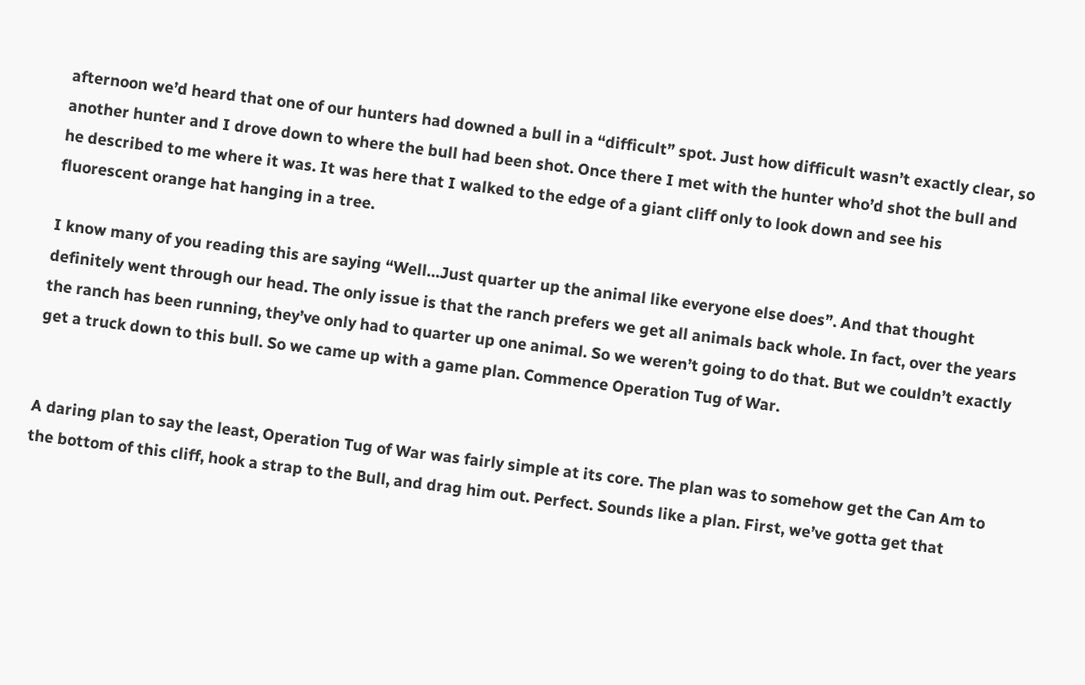afternoon we’d heard that one of our hunters had downed a bull in a “difficult” spot. Just how difficult wasn’t exactly clear, so another hunter and I drove down to where the bull had been shot. Once there I met with the hunter who’d shot the bull and he described to me where it was. It was here that I walked to the edge of a giant cliff only to look down and see his fluorescent orange hat hanging in a tree.

I know many of you reading this are saying “Well…Just quarter up the animal like everyone else does”. And that thought definitely went through our head. The only issue is that the ranch prefers we get all animals back whole. In fact, over the years the ranch has been running, they’ve only had to quarter up one animal. So we weren’t going to do that. But we couldn’t exactly get a truck down to this bull. So we came up with a game plan. Commence Operation Tug of War.


A daring plan to say the least, Operation Tug of War was fairly simple at its core. The plan was to somehow get the Can Am to the bottom of this cliff, hook a strap to the Bull, and drag him out. Perfect. Sounds like a plan. First, we’ve gotta get that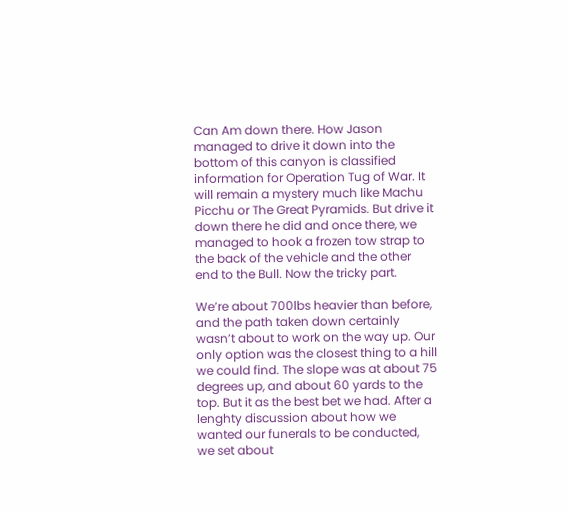Can Am down there. How Jason managed to drive it down into the bottom of this canyon is classified information for Operation Tug of War. It will remain a mystery much like Machu Picchu or The Great Pyramids. But drive it down there he did and once there, we managed to hook a frozen tow strap to the back of the vehicle and the other end to the Bull. Now the tricky part.

We’re about 700lbs heavier than before, and the path taken down certainly wasn’t about to work on the way up. Our only option was the closest thing to a hill we could find. The slope was at about 75 degrees up, and about 60 yards to the top. But it as the best bet we had. After a lenghty discussion about how we wanted our funerals to be conducted, we set about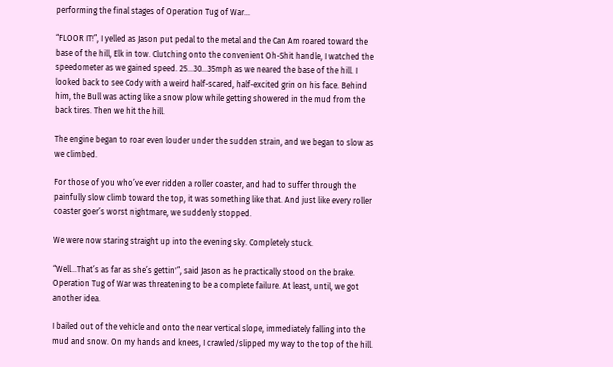performing the final stages of Operation Tug of War…

“FLOOR IT!”, I yelled as Jason put pedal to the metal and the Can Am roared toward the base of the hill, Elk in tow. Clutching onto the convenient Oh-Shit handle, I watched the speedometer as we gained speed. 25…30…35mph as we neared the base of the hill. I looked back to see Cody with a weird half-scared, half-excited grin on his face. Behind him, the Bull was acting like a snow plow while getting showered in the mud from the back tires. Then we hit the hill.

The engine began to roar even louder under the sudden strain, and we began to slow as we climbed.

For those of you who’ve ever ridden a roller coaster, and had to suffer through the painfully slow climb toward the top, it was something like that. And just like every roller coaster goer’s worst nightmare, we suddenly stopped.

We were now staring straight up into the evening sky. Completely stuck.

“Well…That’s as far as she’s gettin'”, said Jason as he practically stood on the brake. Operation Tug of War was threatening to be a complete failure. At least, until, we got another idea.

I bailed out of the vehicle and onto the near vertical slope, immediately falling into the mud and snow. On my hands and knees, I crawled/slipped my way to the top of the hill.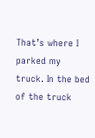That’s where I parked my truck. In the bed of the truck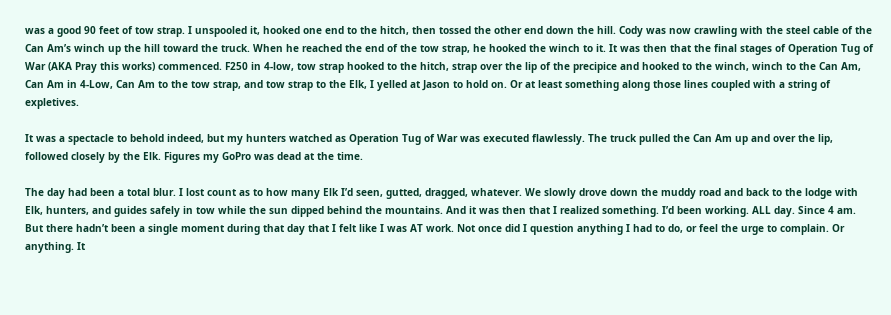was a good 90 feet of tow strap. I unspooled it, hooked one end to the hitch, then tossed the other end down the hill. Cody was now crawling with the steel cable of the Can Am’s winch up the hill toward the truck. When he reached the end of the tow strap, he hooked the winch to it. It was then that the final stages of Operation Tug of War (AKA Pray this works) commenced. F250 in 4-low, tow strap hooked to the hitch, strap over the lip of the precipice and hooked to the winch, winch to the Can Am, Can Am in 4-Low, Can Am to the tow strap, and tow strap to the Elk, I yelled at Jason to hold on. Or at least something along those lines coupled with a string of expletives.

It was a spectacle to behold indeed, but my hunters watched as Operation Tug of War was executed flawlessly. The truck pulled the Can Am up and over the lip, followed closely by the Elk. Figures my GoPro was dead at the time.

The day had been a total blur. I lost count as to how many Elk I’d seen, gutted, dragged, whatever. We slowly drove down the muddy road and back to the lodge with Elk, hunters, and guides safely in tow while the sun dipped behind the mountains. And it was then that I realized something. I’d been working. ALL day. Since 4 am. But there hadn’t been a single moment during that day that I felt like I was AT work. Not once did I question anything I had to do, or feel the urge to complain. Or anything. It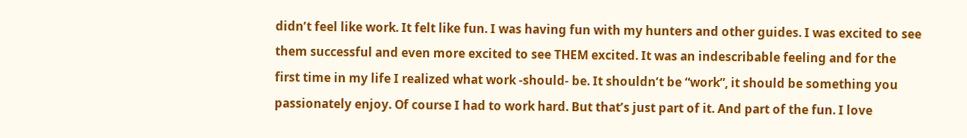didn’t feel like work. It felt like fun. I was having fun with my hunters and other guides. I was excited to see them successful and even more excited to see THEM excited. It was an indescribable feeling and for the first time in my life I realized what work -should- be. It shouldn’t be “work”, it should be something you passionately enjoy. Of course I had to work hard. But that’s just part of it. And part of the fun. I love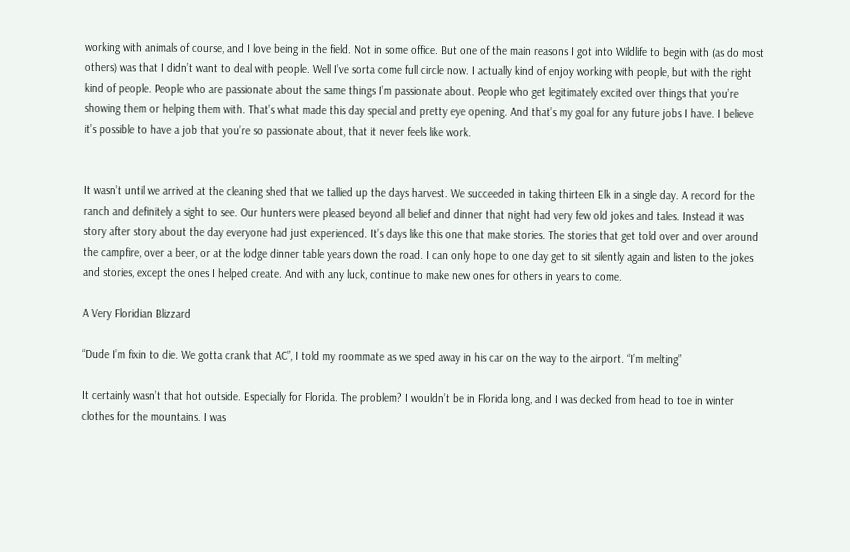working with animals of course, and I love being in the field. Not in some office. But one of the main reasons I got into Wildlife to begin with (as do most others) was that I didn’t want to deal with people. Well I’ve sorta come full circle now. I actually kind of enjoy working with people, but with the right kind of people. People who are passionate about the same things I’m passionate about. People who get legitimately excited over things that you’re showing them or helping them with. That’s what made this day special and pretty eye opening. And that’s my goal for any future jobs I have. I believe it’s possible to have a job that you’re so passionate about, that it never feels like work.


It wasn’t until we arrived at the cleaning shed that we tallied up the days harvest. We succeeded in taking thirteen Elk in a single day. A record for the ranch and definitely a sight to see. Our hunters were pleased beyond all belief and dinner that night had very few old jokes and tales. Instead it was story after story about the day everyone had just experienced. It’s days like this one that make stories. The stories that get told over and over around the campfire, over a beer, or at the lodge dinner table years down the road. I can only hope to one day get to sit silently again and listen to the jokes and stories, except the ones I helped create. And with any luck, continue to make new ones for others in years to come.

A Very Floridian Blizzard

“Dude I’m fixin to die. We gotta crank that AC”, I told my roommate as we sped away in his car on the way to the airport. “I’m melting”

It certainly wasn’t that hot outside. Especially for Florida. The problem? I wouldn’t be in Florida long, and I was decked from head to toe in winter clothes for the mountains. I was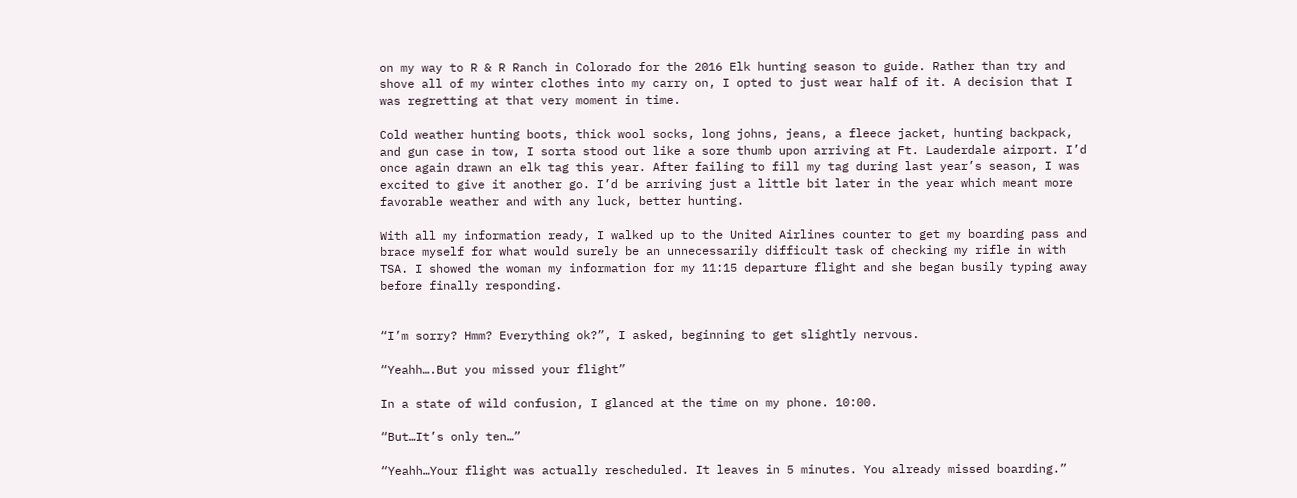on my way to R & R Ranch in Colorado for the 2016 Elk hunting season to guide. Rather than try and shove all of my winter clothes into my carry on, I opted to just wear half of it. A decision that I was regretting at that very moment in time.

Cold weather hunting boots, thick wool socks, long johns, jeans, a fleece jacket, hunting backpack, and gun case in tow, I sorta stood out like a sore thumb upon arriving at Ft. Lauderdale airport. I’d once again drawn an elk tag this year. After failing to fill my tag during last year’s season, I was excited to give it another go. I’d be arriving just a little bit later in the year which meant more favorable weather and with any luck, better hunting.

With all my information ready, I walked up to the United Airlines counter to get my boarding pass and brace myself for what would surely be an unnecessarily difficult task of checking my rifle in with TSA. I showed the woman my information for my 11:15 departure flight and she began busily typing away before finally responding.


“I’m sorry? Hmm? Everything ok?”, I asked, beginning to get slightly nervous.

“Yeahh….But you missed your flight”

In a state of wild confusion, I glanced at the time on my phone. 10:00.

“But…It’s only ten…”

“Yeahh…Your flight was actually rescheduled. It leaves in 5 minutes. You already missed boarding.”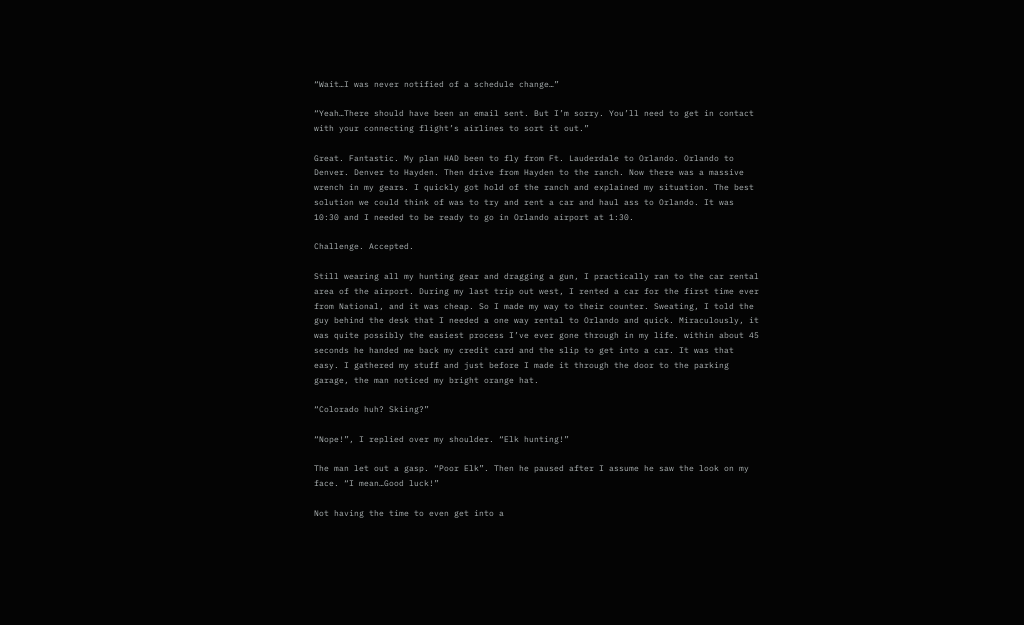“Wait…I was never notified of a schedule change…”

“Yeah…There should have been an email sent. But I’m sorry. You’ll need to get in contact with your connecting flight’s airlines to sort it out.”

Great. Fantastic. My plan HAD been to fly from Ft. Lauderdale to Orlando. Orlando to Denver. Denver to Hayden. Then drive from Hayden to the ranch. Now there was a massive wrench in my gears. I quickly got hold of the ranch and explained my situation. The best solution we could think of was to try and rent a car and haul ass to Orlando. It was 10:30 and I needed to be ready to go in Orlando airport at 1:30.

Challenge. Accepted.

Still wearing all my hunting gear and dragging a gun, I practically ran to the car rental area of the airport. During my last trip out west, I rented a car for the first time ever from National, and it was cheap. So I made my way to their counter. Sweating, I told the guy behind the desk that I needed a one way rental to Orlando and quick. Miraculously, it was quite possibly the easiest process I’ve ever gone through in my life. within about 45 seconds he handed me back my credit card and the slip to get into a car. It was that easy. I gathered my stuff and just before I made it through the door to the parking garage, the man noticed my bright orange hat.

“Colorado huh? Skiing?”

“Nope!”, I replied over my shoulder. “Elk hunting!”

The man let out a gasp. “Poor Elk”. Then he paused after I assume he saw the look on my face. “I mean…Good luck!”

Not having the time to even get into a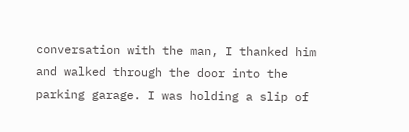conversation with the man, I thanked him and walked through the door into the parking garage. I was holding a slip of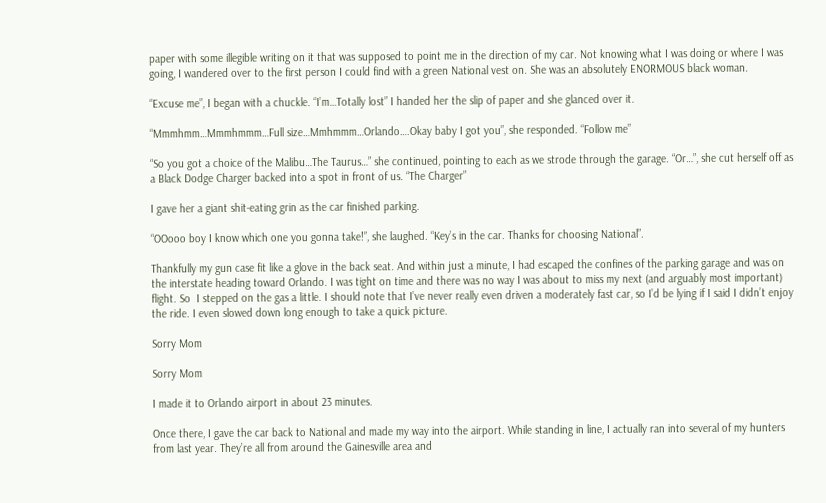paper with some illegible writing on it that was supposed to point me in the direction of my car. Not knowing what I was doing or where I was going, I wandered over to the first person I could find with a green National vest on. She was an absolutely ENORMOUS black woman.

“Excuse me”, I began with a chuckle. “I’m…Totally lost” I handed her the slip of paper and she glanced over it.

“Mmmhmm…Mmmhmmm…Full size…Mmhmmm…Orlando….Okay baby I got you”, she responded. “Follow me”

“So you got a choice of the Malibu…The Taurus…” she continued, pointing to each as we strode through the garage. “Or…”, she cut herself off as a Black Dodge Charger backed into a spot in front of us. “The Charger”

I gave her a giant shit-eating grin as the car finished parking.

“OOooo boy I know which one you gonna take!”, she laughed. “Key’s in the car. Thanks for choosing National”.

Thankfully my gun case fit like a glove in the back seat. And within just a minute, I had escaped the confines of the parking garage and was on the interstate heading toward Orlando. I was tight on time and there was no way I was about to miss my next (and arguably most important) flight. So  I stepped on the gas a little. I should note that I’ve never really even driven a moderately fast car, so I’d be lying if I said I didn’t enjoy the ride. I even slowed down long enough to take a quick picture.

Sorry Mom

Sorry Mom

I made it to Orlando airport in about 23 minutes.

Once there, I gave the car back to National and made my way into the airport. While standing in line, I actually ran into several of my hunters from last year. They’re all from around the Gainesville area and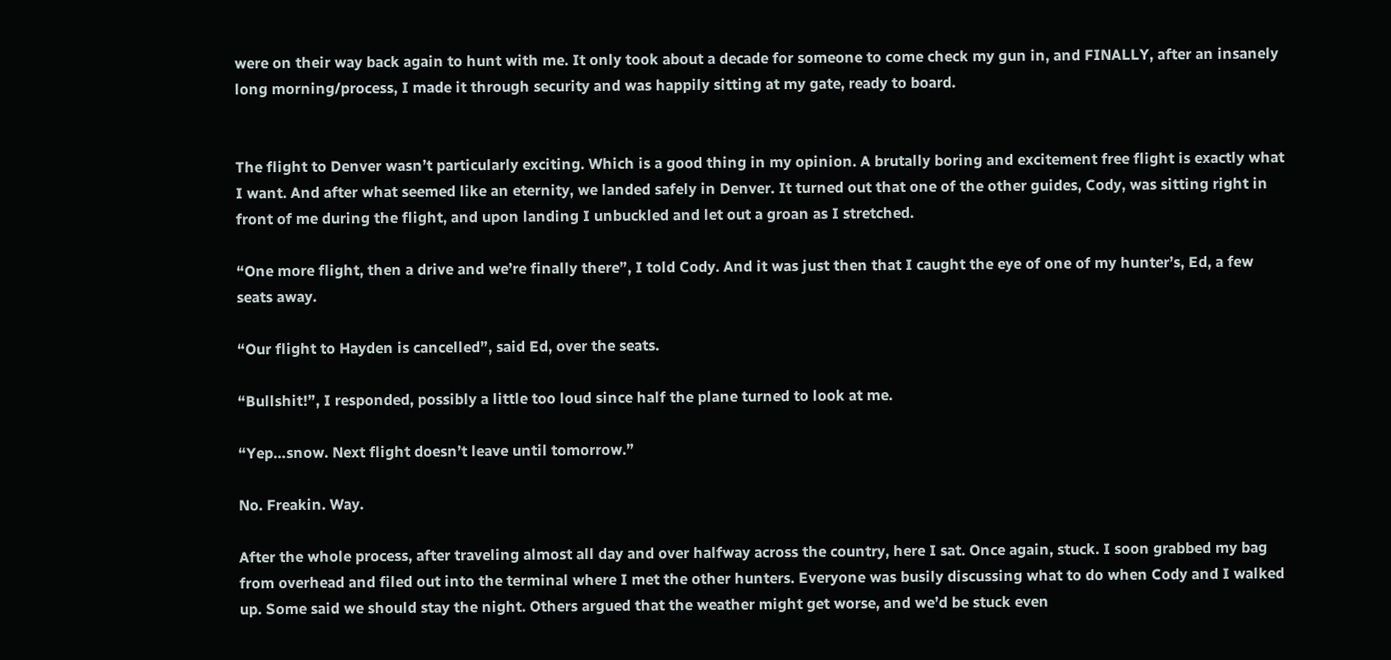were on their way back again to hunt with me. It only took about a decade for someone to come check my gun in, and FINALLY, after an insanely long morning/process, I made it through security and was happily sitting at my gate, ready to board.


The flight to Denver wasn’t particularly exciting. Which is a good thing in my opinion. A brutally boring and excitement free flight is exactly what I want. And after what seemed like an eternity, we landed safely in Denver. It turned out that one of the other guides, Cody, was sitting right in front of me during the flight, and upon landing I unbuckled and let out a groan as I stretched.

“One more flight, then a drive and we’re finally there”, I told Cody. And it was just then that I caught the eye of one of my hunter’s, Ed, a few seats away.

“Our flight to Hayden is cancelled”, said Ed, over the seats.

“Bullshit!”, I responded, possibly a little too loud since half the plane turned to look at me.

“Yep…snow. Next flight doesn’t leave until tomorrow.”

No. Freakin. Way.

After the whole process, after traveling almost all day and over halfway across the country, here I sat. Once again, stuck. I soon grabbed my bag from overhead and filed out into the terminal where I met the other hunters. Everyone was busily discussing what to do when Cody and I walked up. Some said we should stay the night. Others argued that the weather might get worse, and we’d be stuck even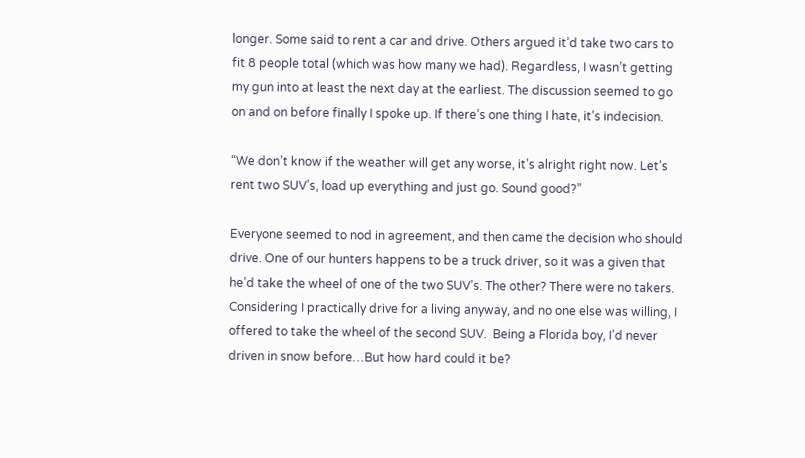longer. Some said to rent a car and drive. Others argued it’d take two cars to fit 8 people total (which was how many we had). Regardless, I wasn’t getting my gun into at least the next day at the earliest. The discussion seemed to go on and on before finally I spoke up. If there’s one thing I hate, it’s indecision.

“We don’t know if the weather will get any worse, it’s alright right now. Let’s rent two SUV’s, load up everything and just go. Sound good?”

Everyone seemed to nod in agreement, and then came the decision who should drive. One of our hunters happens to be a truck driver, so it was a given that he’d take the wheel of one of the two SUV’s. The other? There were no takers. Considering I practically drive for a living anyway, and no one else was willing, I offered to take the wheel of the second SUV.  Being a Florida boy, I’d never driven in snow before…But how hard could it be?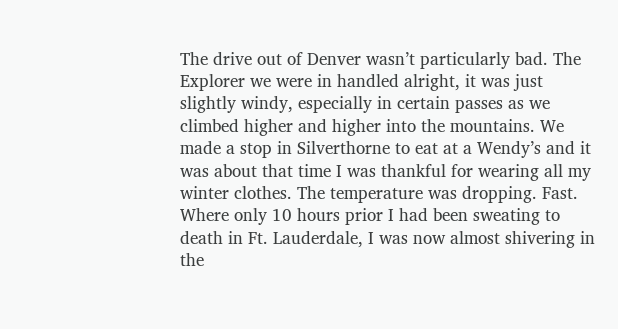The drive out of Denver wasn’t particularly bad. The Explorer we were in handled alright, it was just slightly windy, especially in certain passes as we climbed higher and higher into the mountains. We made a stop in Silverthorne to eat at a Wendy’s and it was about that time I was thankful for wearing all my winter clothes. The temperature was dropping. Fast. Where only 10 hours prior I had been sweating to death in Ft. Lauderdale, I was now almost shivering in the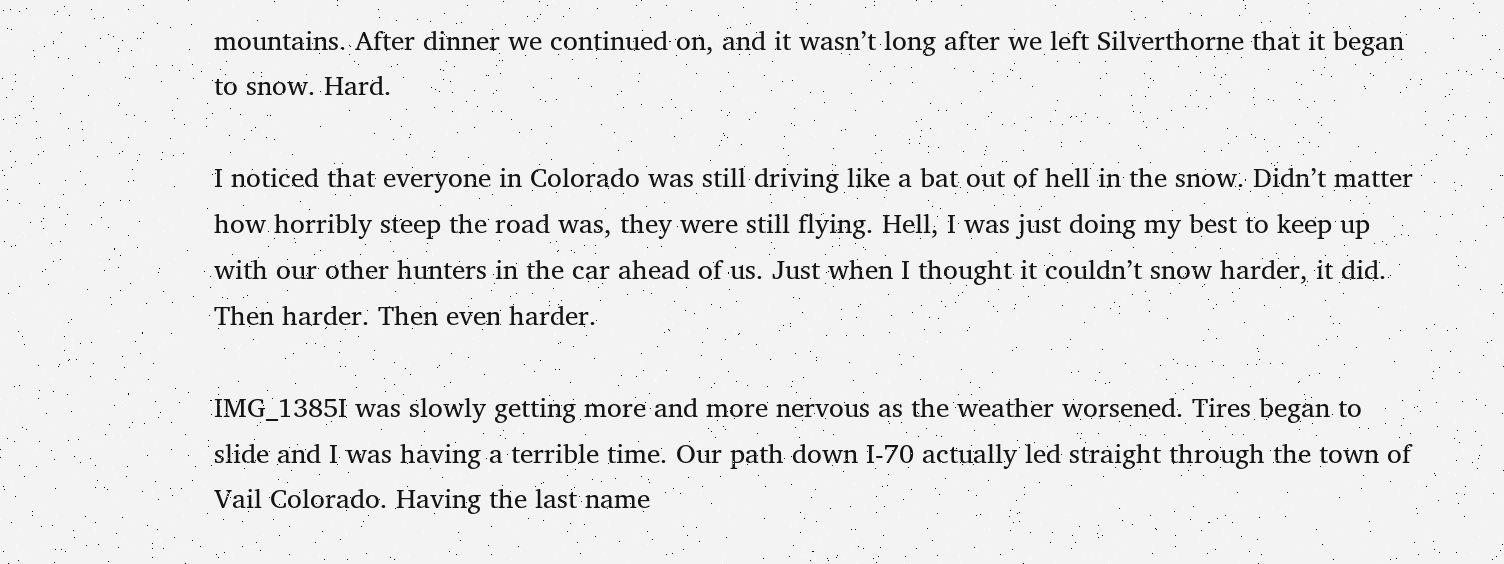mountains. After dinner we continued on, and it wasn’t long after we left Silverthorne that it began to snow. Hard.

I noticed that everyone in Colorado was still driving like a bat out of hell in the snow. Didn’t matter how horribly steep the road was, they were still flying. Hell, I was just doing my best to keep up with our other hunters in the car ahead of us. Just when I thought it couldn’t snow harder, it did. Then harder. Then even harder.

IMG_1385I was slowly getting more and more nervous as the weather worsened. Tires began to slide and I was having a terrible time. Our path down I-70 actually led straight through the town of Vail Colorado. Having the last name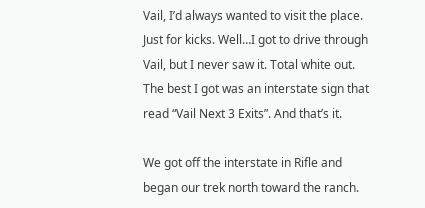Vail, I’d always wanted to visit the place. Just for kicks. Well…I got to drive through Vail, but I never saw it. Total white out. The best I got was an interstate sign that read “Vail Next 3 Exits”. And that’s it.

We got off the interstate in Rifle and began our trek north toward the ranch.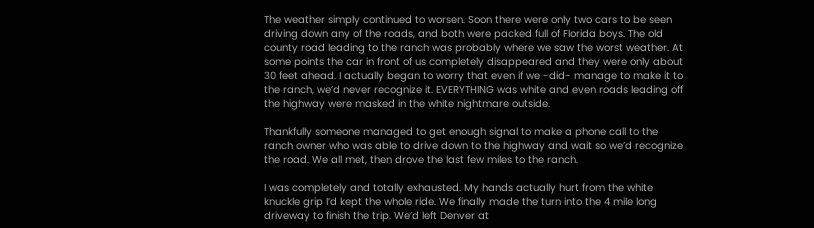The weather simply continued to worsen. Soon there were only two cars to be seen driving down any of the roads, and both were packed full of Florida boys. The old county road leading to the ranch was probably where we saw the worst weather. At some points the car in front of us completely disappeared and they were only about 30 feet ahead. I actually began to worry that even if we -did- manage to make it to the ranch, we’d never recognize it. EVERYTHING was white and even roads leading off the highway were masked in the white nightmare outside.

Thankfully someone managed to get enough signal to make a phone call to the ranch owner who was able to drive down to the highway and wait so we’d recognize the road. We all met, then drove the last few miles to the ranch.

I was completely and totally exhausted. My hands actually hurt from the white knuckle grip I’d kept the whole ride. We finally made the turn into the 4 mile long driveway to finish the trip. We’d left Denver at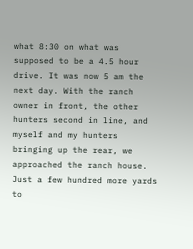what 8:30 on what was supposed to be a 4.5 hour drive. It was now 5 am the next day. With the ranch owner in front, the other hunters second in line, and myself and my hunters bringing up the rear, we approached the ranch house. Just a few hundred more yards to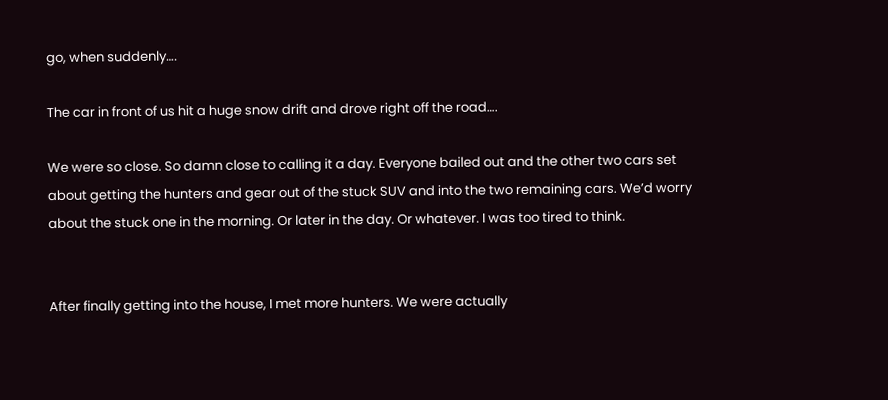go, when suddenly….

The car in front of us hit a huge snow drift and drove right off the road….

We were so close. So damn close to calling it a day. Everyone bailed out and the other two cars set about getting the hunters and gear out of the stuck SUV and into the two remaining cars. We’d worry about the stuck one in the morning. Or later in the day. Or whatever. I was too tired to think.


After finally getting into the house, I met more hunters. We were actually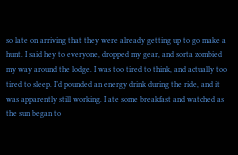so late on arriving that they were already getting up to go make a hunt. I said hey to everyone, dropped my gear, and sorta zombied my way around the lodge. I was too tired to think, and actually too tired to sleep. I’d pounded an energy drink during the ride, and it was apparently still working. I ate some breakfast and watched as the sun began to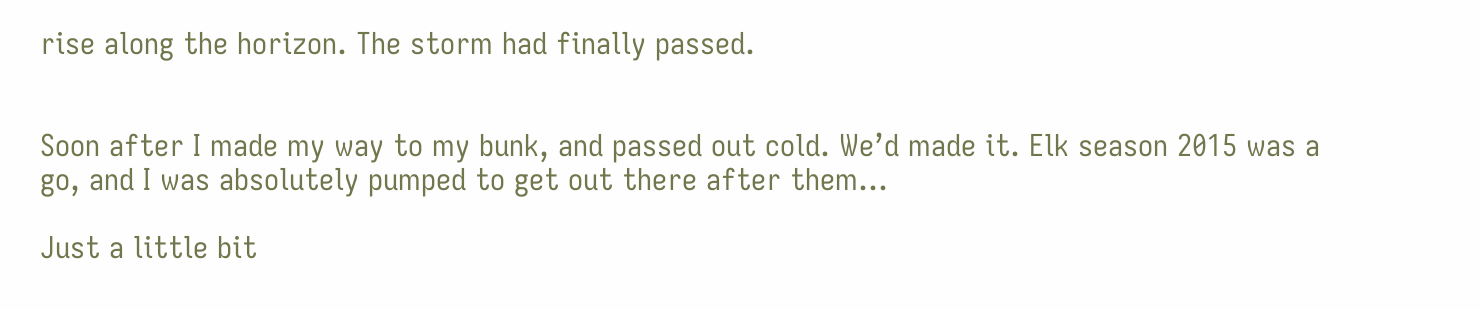rise along the horizon. The storm had finally passed.


Soon after I made my way to my bunk, and passed out cold. We’d made it. Elk season 2015 was a go, and I was absolutely pumped to get out there after them…

Just a little bit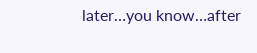later…you know…after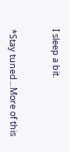I sleep a bit.


*Stay tuned…More of this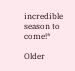incredible season to come!*

Older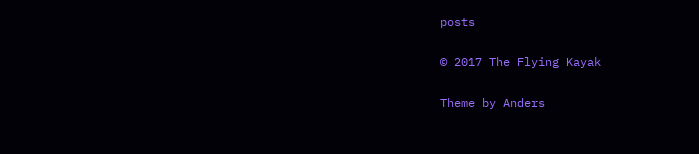posts

© 2017 The Flying Kayak

Theme by Anders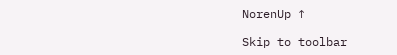NorenUp ↑

Skip to toolbar